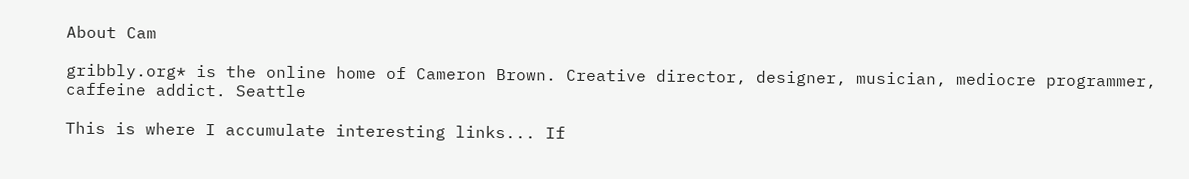About Cam

gribbly.org* is the online home of Cameron Brown. Creative director, designer, musician, mediocre programmer, caffeine addict. Seattle

This is where I accumulate interesting links... If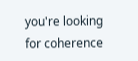you're looking for coherence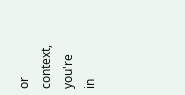or context, you're in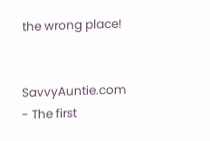the wrong place!


SavvyAuntie.com - The first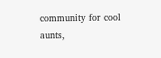community for cool aunts,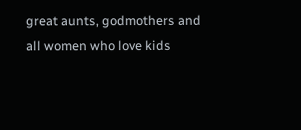great aunts, godmothers and all women who love kids